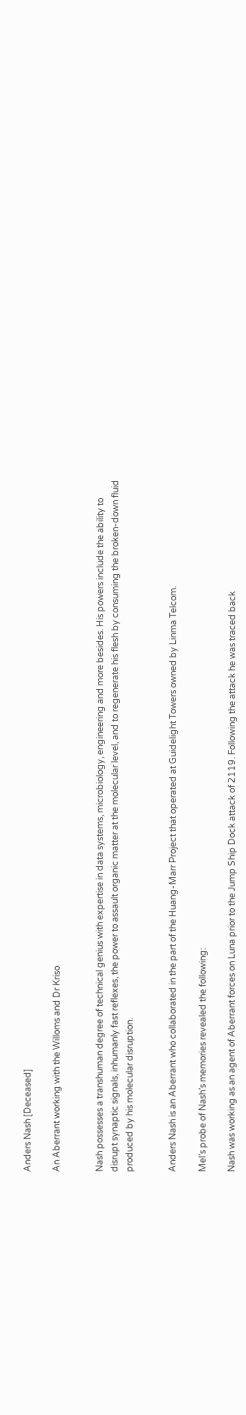Anders Nash [Deceased]

An Aberrant working with the Willoms and Dr Kriso


Nash possesses a transhuman degree of technical genius with expertise in data systems, microbiology, engineering and more besides. His powers include the ability to disrupt synaptic signals, inhumanly fast reflexes, the power to assault organic matter at the molecular level, and to regenerate his flesh by consuming the broken-down fluid produced by his molecular disruption.


Anders Nash is an Aberrant who collaborated in the part of the Huang-Marr Project that operated at Guidelight Towers owned by Linma Telcom.

Mel’s probe of Nash’s memories revealed the following:

Nash was working as an agent of Aberrant forces on Luna prior to the Jump Ship Dock attack of 2119. Following the attack he was traced back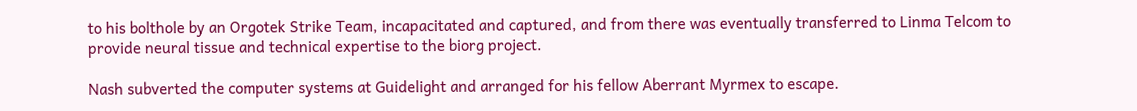to his bolthole by an Orgotek Strike Team, incapacitated and captured, and from there was eventually transferred to Linma Telcom to provide neural tissue and technical expertise to the biorg project.

Nash subverted the computer systems at Guidelight and arranged for his fellow Aberrant Myrmex to escape.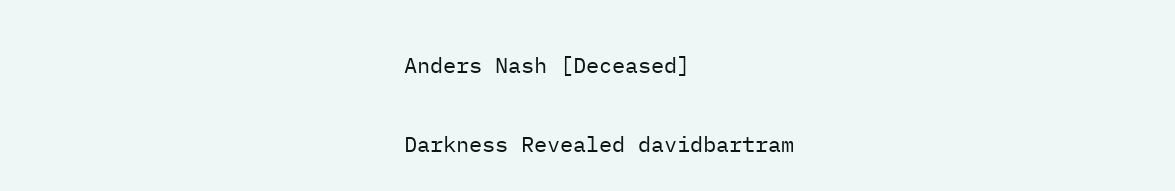Anders Nash [Deceased]

Darkness Revealed davidbartram